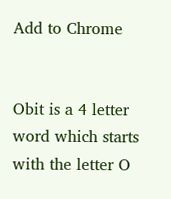Add to Chrome


Obit is a 4 letter word which starts with the letter O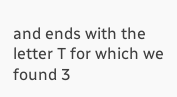and ends with the letter T for which we found 3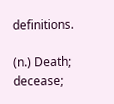definitions.

(n.) Death; decease;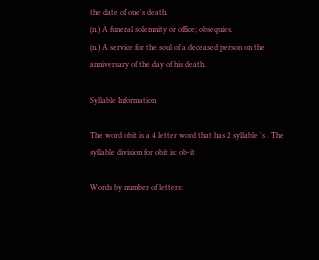the date of one's death.
(n.) A funeral solemnity or office; obsequies.
(n.) A service for the soul of a deceased person on the anniversary of the day of his death.

Syllable Information

The word obit is a 4 letter word that has 2 syllable 's . The syllable division for obit is: ob-it

Words by number of letters: